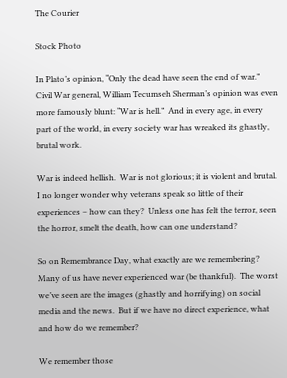The Courier

Stock Photo

In Plato’s opinion, “Only the dead have seen the end of war.”  Civil War general, William Tecumseh Sherman’s opinion was even more famously blunt: “War is hell.”  And in every age, in every part of the world, in every society war has wreaked its ghastly, brutal work.

War is indeed hellish.  War is not glorious; it is violent and brutal.  I no longer wonder why veterans speak so little of their experiences – how can they?  Unless one has felt the terror, seen the horror, smelt the death, how can one understand?

So on Remembrance Day, what exactly are we remembering?  Many of us have never experienced war (be thankful).  The worst we’ve seen are the images (ghastly and horrifying) on social media and the news.  But if we have no direct experience, what and how do we remember?

We remember those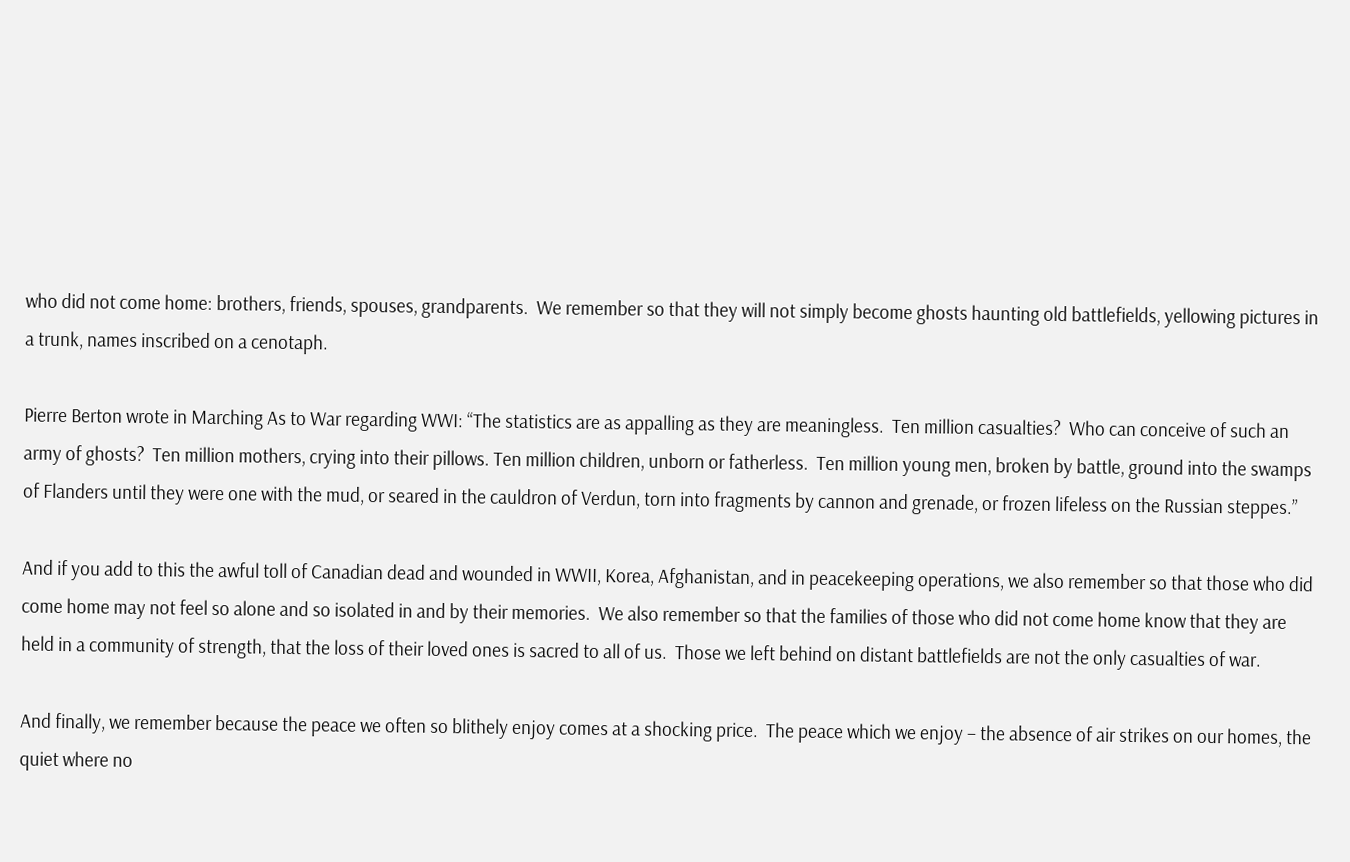who did not come home: brothers, friends, spouses, grandparents.  We remember so that they will not simply become ghosts haunting old battlefields, yellowing pictures in a trunk, names inscribed on a cenotaph.

Pierre Berton wrote in Marching As to War regarding WWI: “The statistics are as appalling as they are meaningless.  Ten million casualties?  Who can conceive of such an army of ghosts?  Ten million mothers, crying into their pillows. Ten million children, unborn or fatherless.  Ten million young men, broken by battle, ground into the swamps of Flanders until they were one with the mud, or seared in the cauldron of Verdun, torn into fragments by cannon and grenade, or frozen lifeless on the Russian steppes.”

And if you add to this the awful toll of Canadian dead and wounded in WWII, Korea, Afghanistan, and in peacekeeping operations, we also remember so that those who did come home may not feel so alone and so isolated in and by their memories.  We also remember so that the families of those who did not come home know that they are held in a community of strength, that the loss of their loved ones is sacred to all of us.  Those we left behind on distant battlefields are not the only casualties of war.

And finally, we remember because the peace we often so blithely enjoy comes at a shocking price.  The peace which we enjoy – the absence of air strikes on our homes, the quiet where no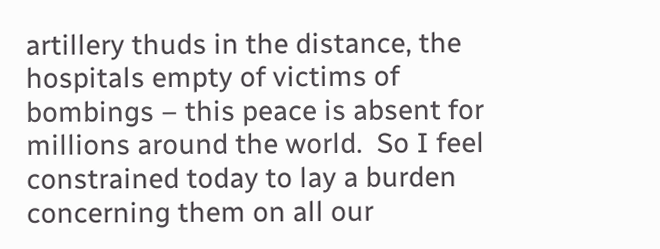artillery thuds in the distance, the hospitals empty of victims of bombings – this peace is absent for millions around the world.  So I feel constrained today to lay a burden concerning them on all our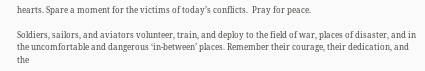hearts. Spare a moment for the victims of today’s conflicts.  Pray for peace.

Soldiers, sailors, and aviators volunteer, train, and deploy to the field of war, places of disaster, and in the uncomfortable and dangerous ‘in-between’ places. Remember their courage, their dedication, and the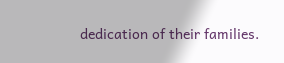dedication of their families.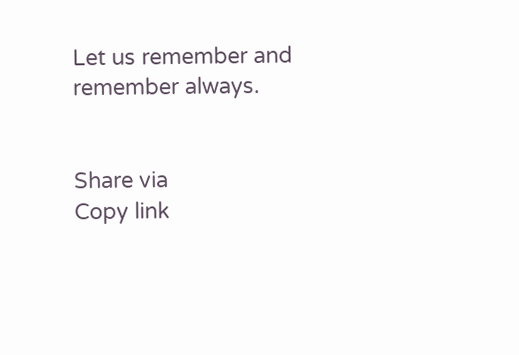Let us remember and remember always.


Share via
Copy link